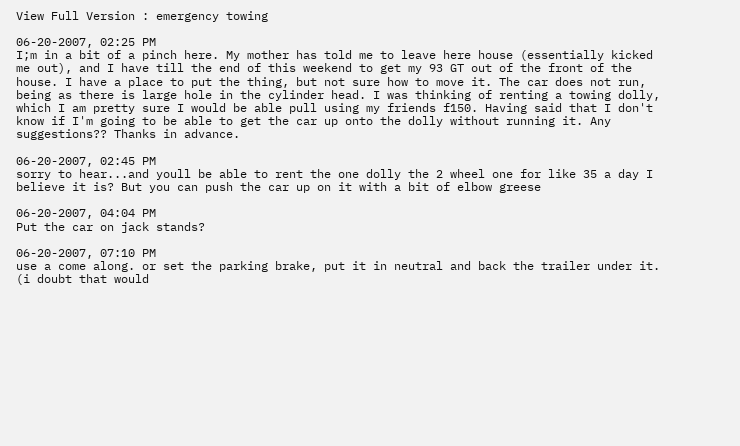View Full Version : emergency towing

06-20-2007, 02:25 PM
I;m in a bit of a pinch here. My mother has told me to leave here house (essentially kicked me out), and I have till the end of this weekend to get my 93 GT out of the front of the house. I have a place to put the thing, but not sure how to move it. The car does not run, being as there is large hole in the cylinder head. I was thinking of renting a towing dolly, which I am pretty sure I would be able pull using my friends f150. Having said that I don't know if I'm going to be able to get the car up onto the dolly without running it. Any suggestions?? Thanks in advance.

06-20-2007, 02:45 PM
sorry to hear...and youll be able to rent the one dolly the 2 wheel one for like 35 a day I believe it is? But you can push the car up on it with a bit of elbow greese

06-20-2007, 04:04 PM
Put the car on jack stands?

06-20-2007, 07:10 PM
use a come along. or set the parking brake, put it in neutral and back the trailer under it. (i doubt that would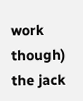work though) the jack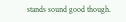stands sound good though.